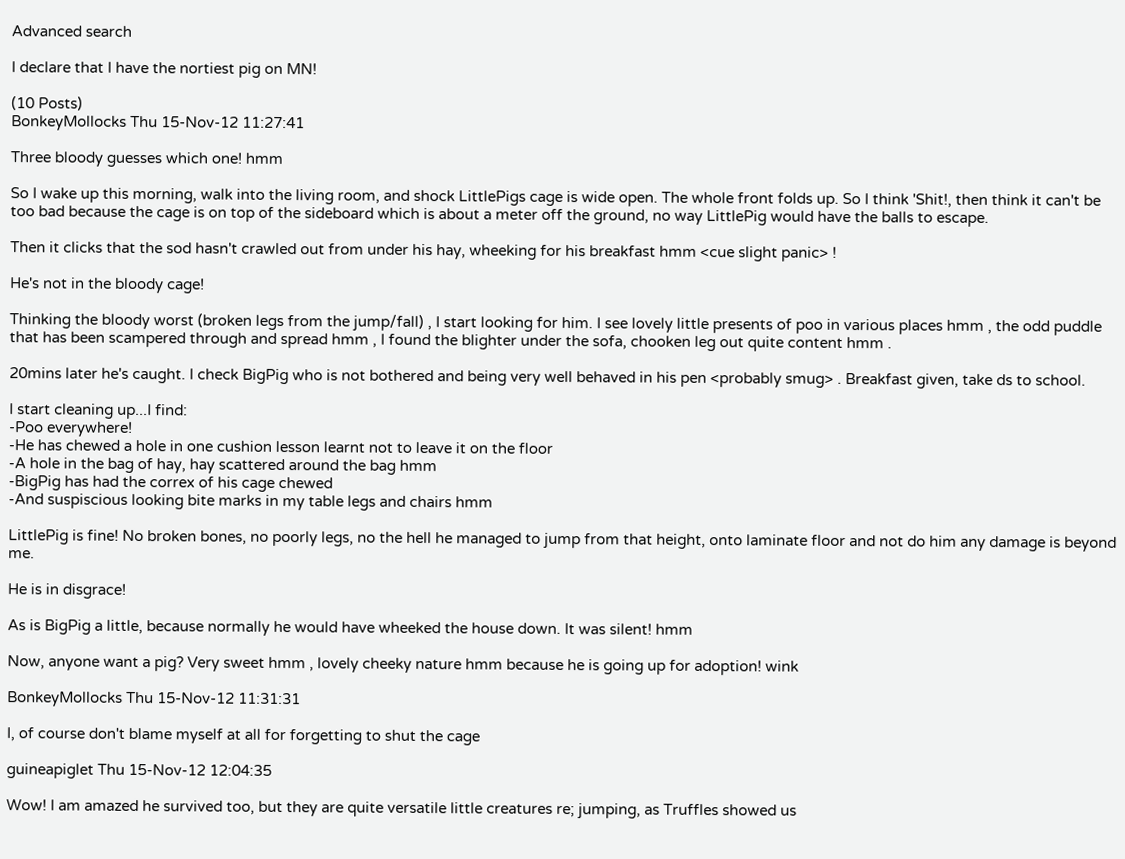Advanced search

I declare that I have the nortiest pig on MN!

(10 Posts)
BonkeyMollocks Thu 15-Nov-12 11:27:41

Three bloody guesses which one! hmm

So I wake up this morning, walk into the living room, and shock LittlePigs cage is wide open. The whole front folds up. So I think 'Shit!, then think it can't be too bad because the cage is on top of the sideboard which is about a meter off the ground, no way LittlePig would have the balls to escape.

Then it clicks that the sod hasn't crawled out from under his hay, wheeking for his breakfast hmm <cue slight panic> !

He's not in the bloody cage!

Thinking the bloody worst (broken legs from the jump/fall) , I start looking for him. I see lovely little presents of poo in various places hmm , the odd puddle that has been scampered through and spread hmm , I found the blighter under the sofa, chooken leg out quite content hmm .

20mins later he's caught. I check BigPig who is not bothered and being very well behaved in his pen <probably smug> . Breakfast given, take ds to school.

I start cleaning up...I find:
-Poo everywhere!
-He has chewed a hole in one cushion lesson learnt not to leave it on the floor
-A hole in the bag of hay, hay scattered around the bag hmm
-BigPig has had the correx of his cage chewed
-And suspiscious looking bite marks in my table legs and chairs hmm

LittlePig is fine! No broken bones, no poorly legs, no the hell he managed to jump from that height, onto laminate floor and not do him any damage is beyond me.

He is in disgrace!

As is BigPig a little, because normally he would have wheeked the house down. It was silent! hmm

Now, anyone want a pig? Very sweet hmm , lovely cheeky nature hmm because he is going up for adoption! wink

BonkeyMollocks Thu 15-Nov-12 11:31:31

I, of course don't blame myself at all for forgetting to shut the cage

guineapiglet Thu 15-Nov-12 12:04:35

Wow! I am amazed he survived too, but they are quite versatile little creatures re; jumping, as Truffles showed us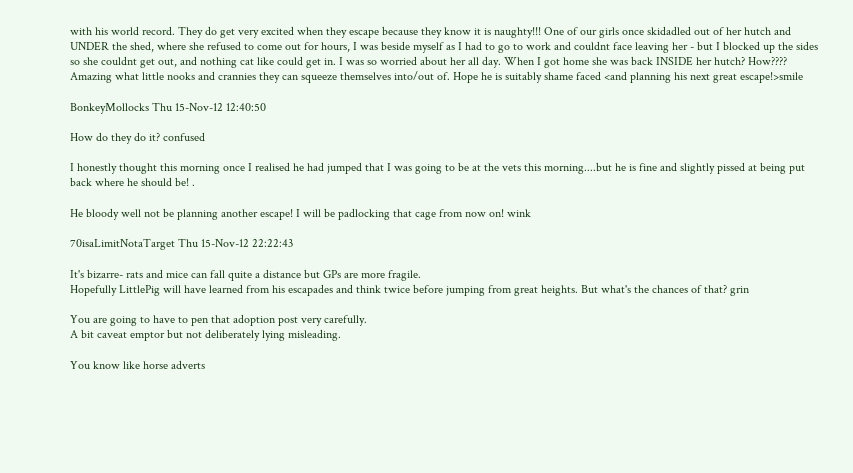with his world record. They do get very excited when they escape because they know it is naughty!!! One of our girls once skidadled out of her hutch and UNDER the shed, where she refused to come out for hours, I was beside myself as I had to go to work and couldnt face leaving her - but I blocked up the sides so she couldnt get out, and nothing cat like could get in. I was so worried about her all day. When I got home she was back INSIDE her hutch? How???? Amazing what little nooks and crannies they can squeeze themselves into/out of. Hope he is suitably shame faced <and planning his next great escape!>smile

BonkeyMollocks Thu 15-Nov-12 12:40:50

How do they do it? confused

I honestly thought this morning once I realised he had jumped that I was going to be at the vets this morning....but he is fine and slightly pissed at being put back where he should be! .

He bloody well not be planning another escape! I will be padlocking that cage from now on! wink

70isaLimitNotaTarget Thu 15-Nov-12 22:22:43

It's bizarre- rats and mice can fall quite a distance but GPs are more fragile.
Hopefully LittlePig will have learned from his escapades and think twice before jumping from great heights. But what's the chances of that? grin

You are going to have to pen that adoption post very carefully.
A bit caveat emptor but not deliberately lying misleading.

You know like horse adverts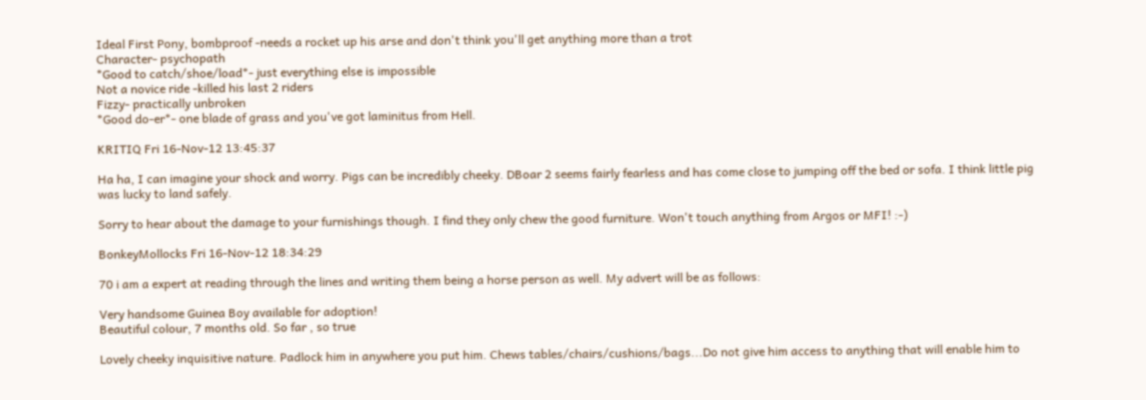Ideal First Pony, bombproof -needs a rocket up his arse and don't think you'll get anything more than a trot
Character- psychopath
*Good to catch/shoe/load*- just everything else is impossible
Not a novice ride -killed his last 2 riders
Fizzy- practically unbroken
*Good do-er*- one blade of grass and you've got laminitus from Hell.

KRITIQ Fri 16-Nov-12 13:45:37

Ha ha, I can imagine your shock and worry. Pigs can be incredibly cheeky. DBoar 2 seems fairly fearless and has come close to jumping off the bed or sofa. I think little pig was lucky to land safely.

Sorry to hear about the damage to your furnishings though. I find they only chew the good furniture. Won't touch anything from Argos or MFI! :-)

BonkeyMollocks Fri 16-Nov-12 18:34:29

70 i am a expert at reading through the lines and writing them being a horse person as well. My advert will be as follows:

Very handsome Guinea Boy available for adoption!
Beautiful colour, 7 months old. So far , so true

Lovely cheeky inquisitive nature. Padlock him in anywhere you put him. Chews tables/chairs/cushions/bags...Do not give him access to anything that will enable him to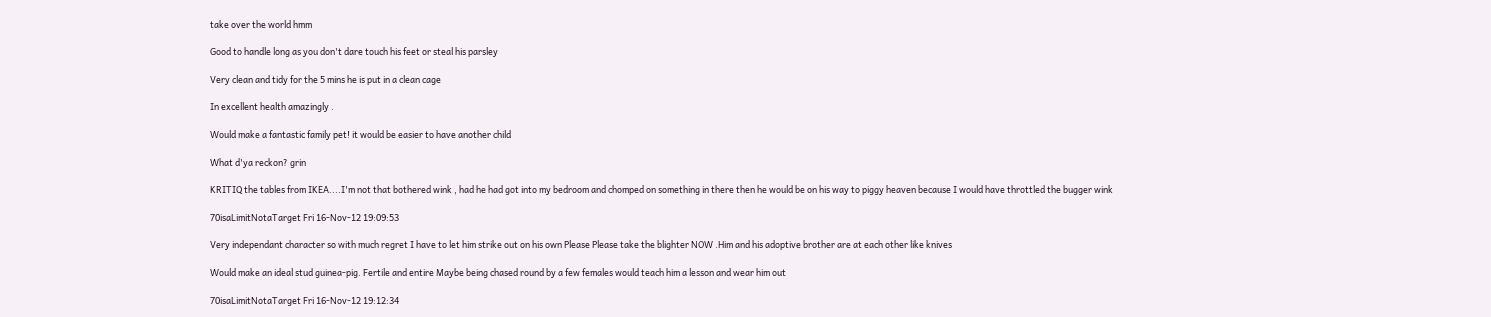take over the world hmm

Good to handle long as you don't dare touch his feet or steal his parsley

Very clean and tidy for the 5 mins he is put in a clean cage

In excellent health amazingly .

Would make a fantastic family pet! it would be easier to have another child

What d'ya reckon? grin

KRITIQ the tables from IKEA....I'm not that bothered wink , had he had got into my bedroom and chomped on something in there then he would be on his way to piggy heaven because I would have throttled the bugger wink

70isaLimitNotaTarget Fri 16-Nov-12 19:09:53

Very independant character so with much regret I have to let him strike out on his own Please Please take the blighter NOW .Him and his adoptive brother are at each other like knives

Would make an ideal stud guinea-pig. Fertile and entire Maybe being chased round by a few females would teach him a lesson and wear him out

70isaLimitNotaTarget Fri 16-Nov-12 19:12:34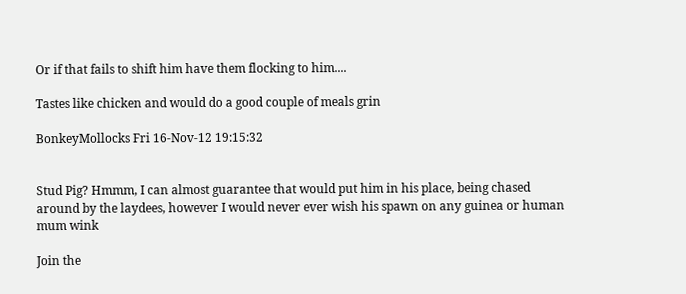Or if that fails to shift him have them flocking to him....

Tastes like chicken and would do a good couple of meals grin

BonkeyMollocks Fri 16-Nov-12 19:15:32


Stud Pig? Hmmm, I can almost guarantee that would put him in his place, being chased around by the laydees, however I would never ever wish his spawn on any guinea or human mum wink

Join the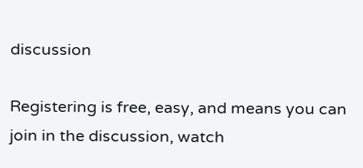discussion

Registering is free, easy, and means you can join in the discussion, watch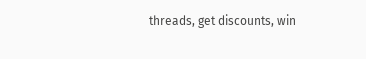threads, get discounts, win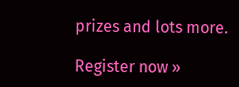prizes and lots more.

Register now »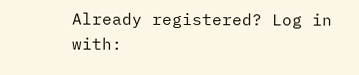Already registered? Log in with: